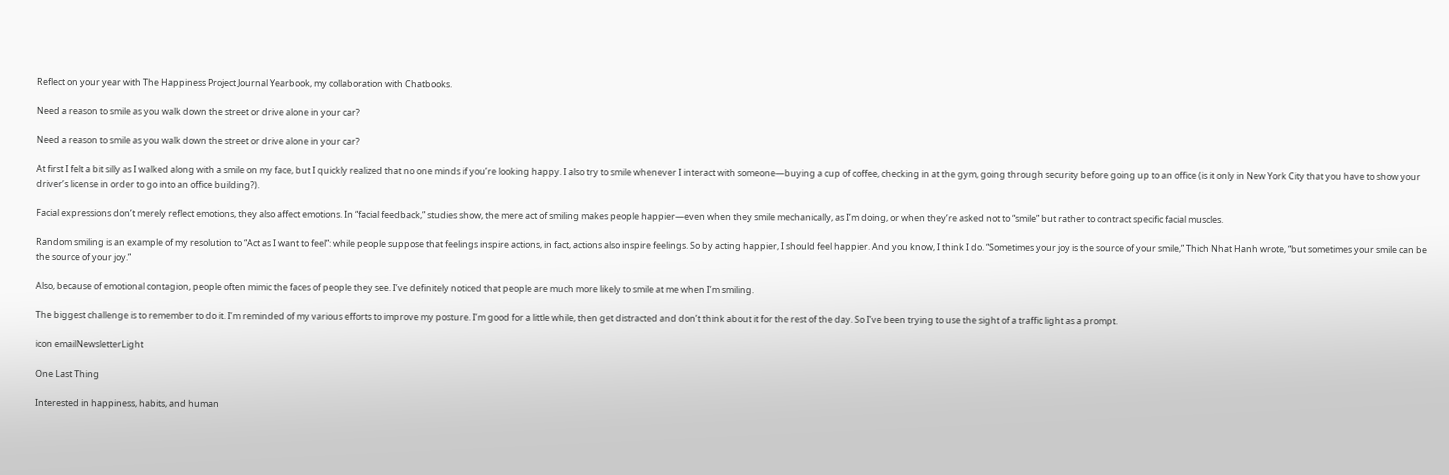Reflect on your year with The Happiness Project Journal Yearbook, my collaboration with Chatbooks.

Need a reason to smile as you walk down the street or drive alone in your car?

Need a reason to smile as you walk down the street or drive alone in your car?

At first I felt a bit silly as I walked along with a smile on my face, but I quickly realized that no one minds if you’re looking happy. I also try to smile whenever I interact with someone—buying a cup of coffee, checking in at the gym, going through security before going up to an office (is it only in New York City that you have to show your driver’s license in order to go into an office building?).

Facial expressions don’t merely reflect emotions, they also affect emotions. In “facial feedback,” studies show, the mere act of smiling makes people happier—even when they smile mechanically, as I’m doing, or when they’re asked not to “smile” but rather to contract specific facial muscles.

Random smiling is an example of my resolution to “Act as I want to feel”: while people suppose that feelings inspire actions, in fact, actions also inspire feelings. So by acting happier, I should feel happier. And you know, I think I do. “Sometimes your joy is the source of your smile,” Thich Nhat Hanh wrote, “but sometimes your smile can be the source of your joy.”

Also, because of emotional contagion, people often mimic the faces of people they see. I’ve definitely noticed that people are much more likely to smile at me when I’m smiling.

The biggest challenge is to remember to do it. I’m reminded of my various efforts to improve my posture. I’m good for a little while, then get distracted and don’t think about it for the rest of the day. So I’ve been trying to use the sight of a traffic light as a prompt.

icon emailNewsletterLight

One Last Thing

Interested in happiness, habits, and human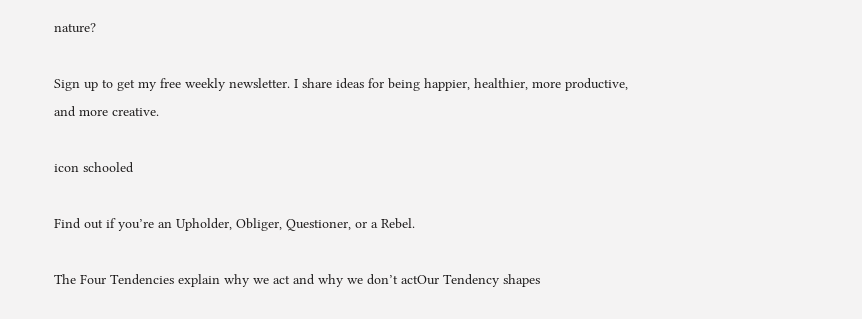nature?

Sign up to get my free weekly newsletter. I share ideas for being happier, healthier, more productive, and more creative.

icon schooled

Find out if you’re an Upholder, Obliger, Questioner, or a Rebel.

The Four Tendencies explain why we act and why we don’t actOur Tendency shapes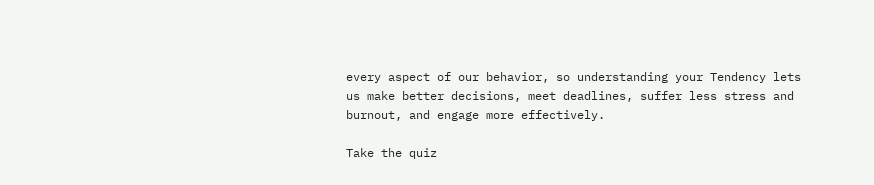every aspect of our behavior, so understanding your Tendency lets us make better decisions, meet deadlines, suffer less stress and burnout, and engage more effectively.

Take the quiz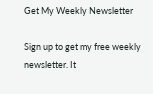Get My Weekly Newsletter

Sign up to get my free weekly newsletter. It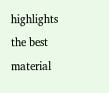highlights the best material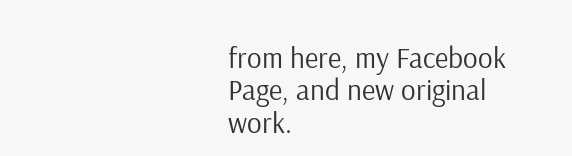from here, my Facebook Page, and new original work.